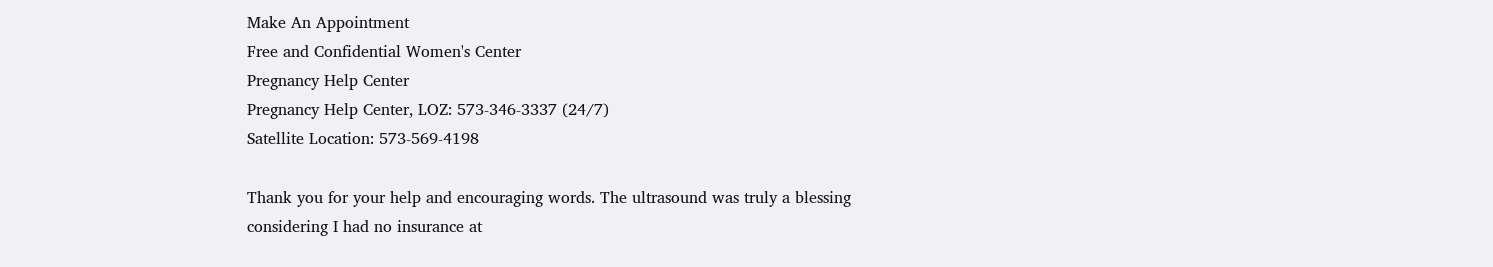Make An Appointment
Free and Confidential Women's Center
Pregnancy Help Center
Pregnancy Help Center, LOZ: 573-346-3337 (24/7)
Satellite Location: 573-569-4198

Thank you for your help and encouraging words. The ultrasound was truly a blessing considering I had no insurance at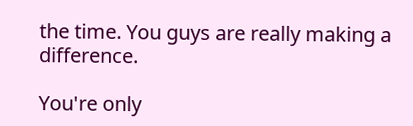the time. You guys are really making a difference.

You're only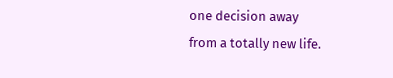one decision away
from a totally new life.